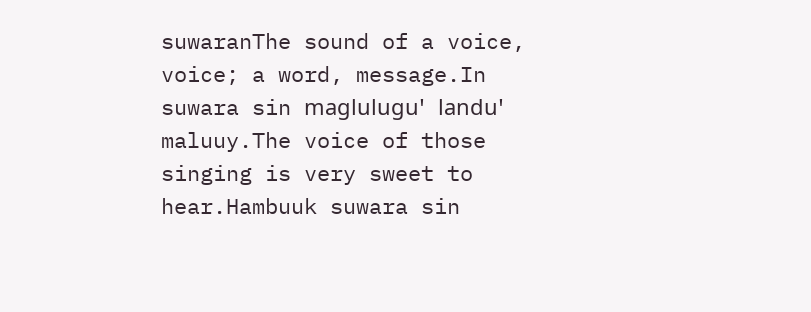suwaranThe sound of a voice, voice; a word, message.In suwara sin magluluguꞌ landuꞌ maluuy.The voice of those singing is very sweet to hear.Hambuuk suwara sin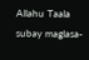Allahu Taala subay maglasa-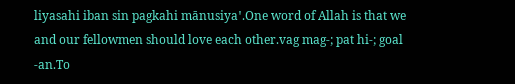liyasahi iban sin pagkahi mānusiyaꞌ.One word of Allah is that we and our fellowmen should love each other.vag mag-; pat hi-; goal -an.To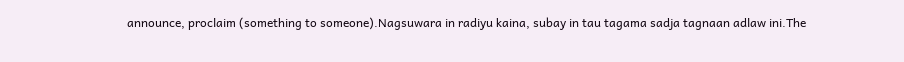announce, proclaim (something to someone).Nagsuwara in radiyu kaina, subay in tau tagama sadja tagnaan adlaw ini.The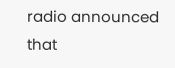radio announced that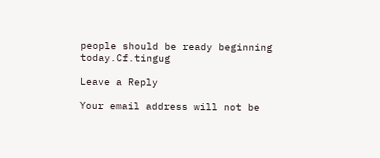people should be ready beginning today.Cf.tingug

Leave a Reply

Your email address will not be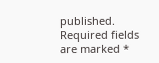published. Required fields are marked *